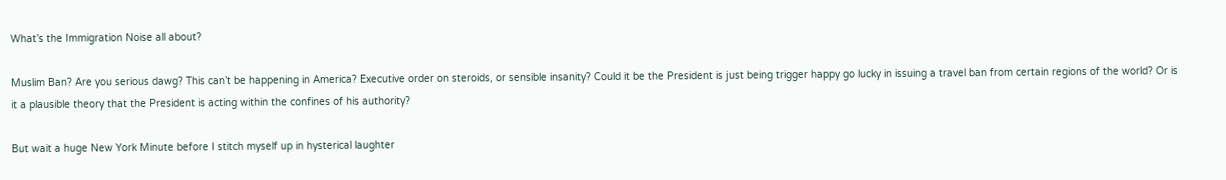What’s the Immigration Noise all about?

Muslim Ban? Are you serious dawg? This can’t be happening in America? Executive order on steroids, or sensible insanity? Could it be the President is just being trigger happy go lucky in issuing a travel ban from certain regions of the world? Or is it a plausible theory that the President is acting within the confines of his authority?

But wait a huge New York Minute before I stitch myself up in hysterical laughter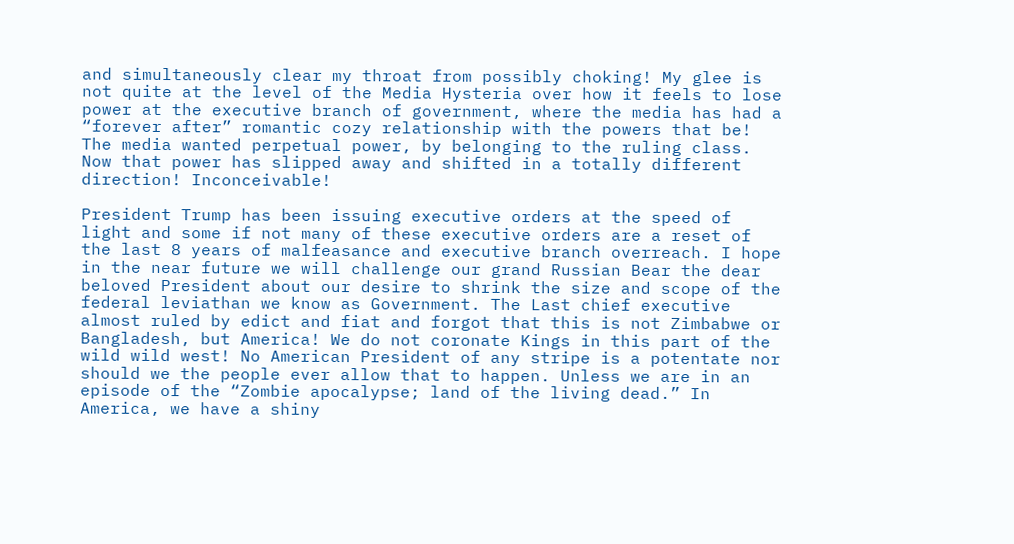and simultaneously clear my throat from possibly choking! My glee is not quite at the level of the Media Hysteria over how it feels to lose power at the executive branch of government, where the media has had a “forever after” romantic cozy relationship with the powers that be! The media wanted perpetual power, by belonging to the ruling class. Now that power has slipped away and shifted in a totally different direction! Inconceivable!

President Trump has been issuing executive orders at the speed of light and some if not many of these executive orders are a reset of the last 8 years of malfeasance and executive branch overreach. I hope in the near future we will challenge our grand Russian Bear the dear beloved President about our desire to shrink the size and scope of the federal leviathan we know as Government. The Last chief executive almost ruled by edict and fiat and forgot that this is not Zimbabwe or Bangladesh, but America! We do not coronate Kings in this part of the wild wild west! No American President of any stripe is a potentate nor should we the people ever allow that to happen. Unless we are in an episode of the “Zombie apocalypse; land of the living dead.” In America, we have a shiny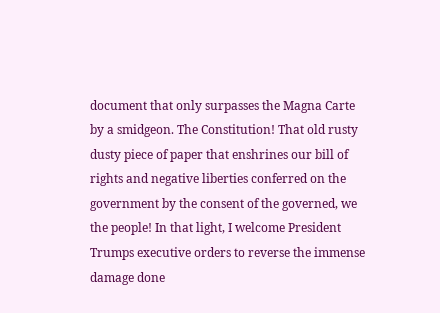document that only surpasses the Magna Carte by a smidgeon. The Constitution! That old rusty dusty piece of paper that enshrines our bill of rights and negative liberties conferred on the government by the consent of the governed, we the people! In that light, I welcome President Trumps executive orders to reverse the immense damage done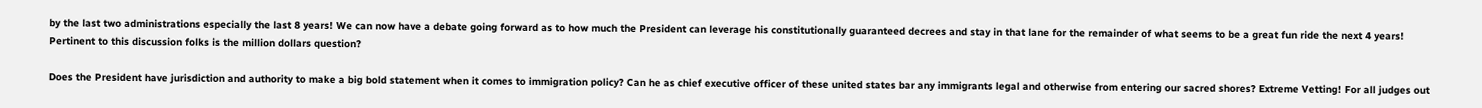by the last two administrations especially the last 8 years! We can now have a debate going forward as to how much the President can leverage his constitutionally guaranteed decrees and stay in that lane for the remainder of what seems to be a great fun ride the next 4 years! Pertinent to this discussion folks is the million dollars question?

Does the President have jurisdiction and authority to make a big bold statement when it comes to immigration policy? Can he as chief executive officer of these united states bar any immigrants legal and otherwise from entering our sacred shores? Extreme Vetting! For all judges out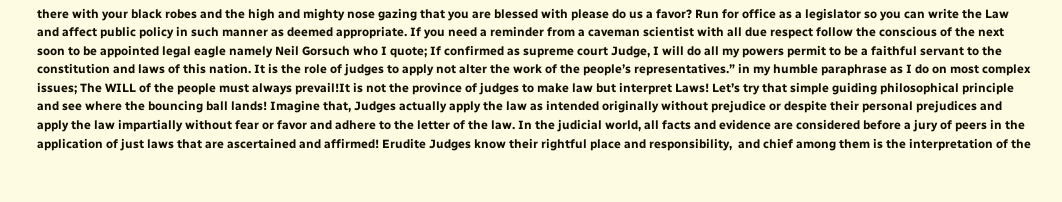there with your black robes and the high and mighty nose gazing that you are blessed with please do us a favor? Run for office as a legislator so you can write the Law and affect public policy in such manner as deemed appropriate. If you need a reminder from a caveman scientist with all due respect follow the conscious of the next soon to be appointed legal eagle namely Neil Gorsuch who I quote; If confirmed as supreme court Judge, I will do all my powers permit to be a faithful servant to the constitution and laws of this nation. It is the role of judges to apply not alter the work of the people’s representatives.” in my humble paraphrase as I do on most complex issues; The WILL of the people must always prevail!It is not the province of judges to make law but interpret Laws! Let’s try that simple guiding philosophical principle and see where the bouncing ball lands! Imagine that, Judges actually apply the law as intended originally without prejudice or despite their personal prejudices and apply the law impartially without fear or favor and adhere to the letter of the law. In the judicial world, all facts and evidence are considered before a jury of peers in the application of just laws that are ascertained and affirmed! Erudite Judges know their rightful place and responsibility,  and chief among them is the interpretation of the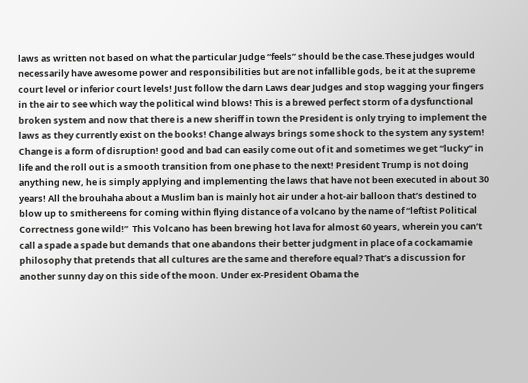laws as written not based on what the particular Judge “feels” should be the case.These judges would necessarily have awesome power and responsibilities but are not infallible gods, be it at the supreme court level or inferior court levels! Just follow the darn Laws dear Judges and stop wagging your fingers in the air to see which way the political wind blows! This is a brewed perfect storm of a dysfunctional broken system and now that there is a new sheriff in town the President is only trying to implement the laws as they currently exist on the books! Change always brings some shock to the system any system! Change is a form of disruption! good and bad can easily come out of it and sometimes we get “lucky” in life and the roll out is a smooth transition from one phase to the next! President Trump is not doing anything new, he is simply applying and implementing the laws that have not been executed in about 30 years! All the brouhaha about a Muslim ban is mainly hot air under a hot-air balloon that’s destined to blow up to smithereens for coming within flying distance of a volcano by the name of “leftist Political Correctness gone wild!”  This Volcano has been brewing hot lava for almost 60 years, wherein you can’t call a spade a spade but demands that one abandons their better judgment in place of a cockamamie philosophy that pretends that all cultures are the same and therefore equal? That’s a discussion for another sunny day on this side of the moon. Under ex-President Obama the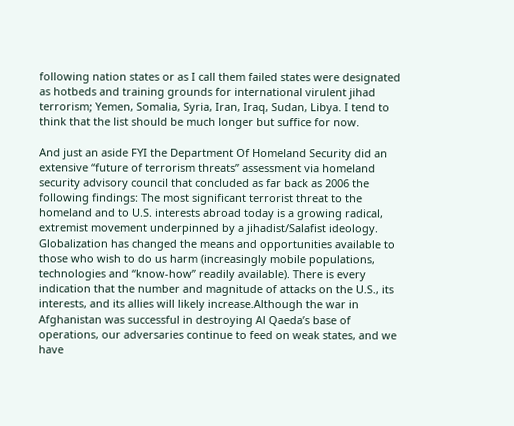following nation states or as I call them failed states were designated as hotbeds and training grounds for international virulent jihad terrorism; Yemen, Somalia, Syria, Iran, Iraq, Sudan, Libya. I tend to think that the list should be much longer but suffice for now.

And just an aside FYI the Department Of Homeland Security did an extensive “future of terrorism threats” assessment via homeland security advisory council that concluded as far back as 2006 the following findings: The most significant terrorist threat to the homeland and to U.S. interests abroad today is a growing radical, extremist movement underpinned by a jihadist/Salafist ideology. Globalization has changed the means and opportunities available to those who wish to do us harm (increasingly mobile populations, technologies and “know-how” readily available). There is every indication that the number and magnitude of attacks on the U.S., its interests, and its allies will likely increase.Although the war in Afghanistan was successful in destroying Al Qaeda’s base of operations, our adversaries continue to feed on weak states, and we have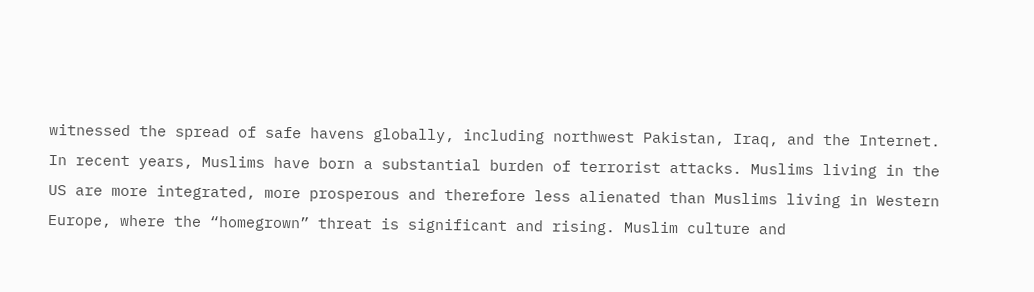witnessed the spread of safe havens globally, including northwest Pakistan, Iraq, and the Internet. In recent years, Muslims have born a substantial burden of terrorist attacks. Muslims living in the US are more integrated, more prosperous and therefore less alienated than Muslims living in Western Europe, where the “homegrown” threat is significant and rising. Muslim culture and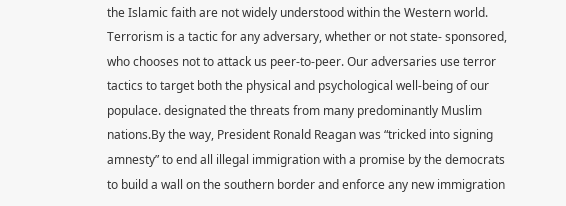the Islamic faith are not widely understood within the Western world. Terrorism is a tactic for any adversary, whether or not state- sponsored, who chooses not to attack us peer-to-peer. Our adversaries use terror tactics to target both the physical and psychological well-being of our populace. designated the threats from many predominantly Muslim nations.By the way, President Ronald Reagan was “tricked into signing amnesty” to end all illegal immigration with a promise by the democrats to build a wall on the southern border and enforce any new immigration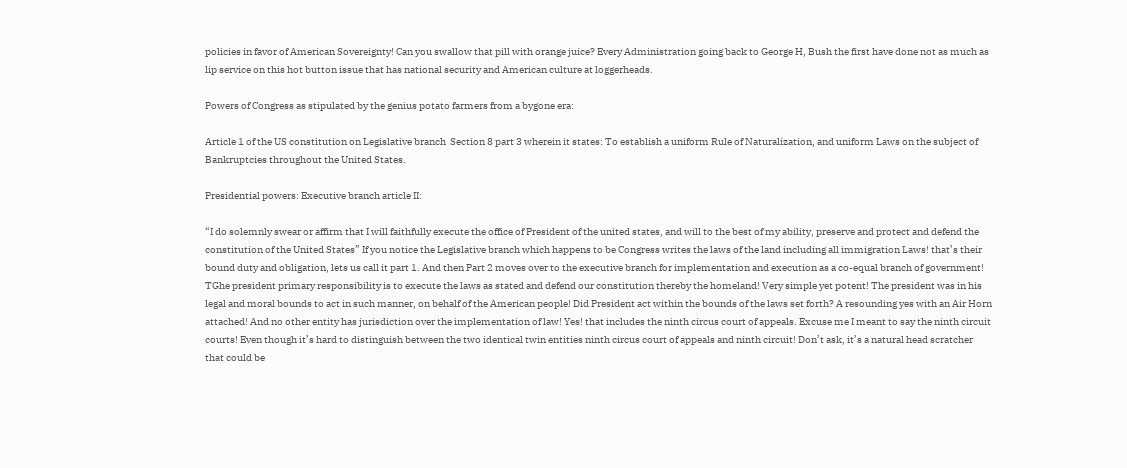policies in favor of American Sovereignty! Can you swallow that pill with orange juice? Every Administration going back to George H, Bush the first have done not as much as lip service on this hot button issue that has national security and American culture at loggerheads.

Powers of Congress as stipulated by the genius potato farmers from a bygone era:

Article 1 of the US constitution on Legislative branch  Section 8 part 3 wherein it states: To establish a uniform Rule of Naturalization, and uniform Laws on the subject of Bankruptcies throughout the United States.

Presidential powers: Executive branch article II:

“I do solemnly swear or affirm that I will faithfully execute the office of President of the united states, and will to the best of my ability, preserve and protect and defend the constitution of the United States” If you notice the Legislative branch which happens to be Congress writes the laws of the land including all immigration Laws! that’s their bound duty and obligation, lets us call it part 1. And then Part 2 moves over to the executive branch for implementation and execution as a co-equal branch of government! TGhe president primary responsibility is to execute the laws as stated and defend our constitution thereby the homeland! Very simple yet potent! The president was in his legal and moral bounds to act in such manner, on behalf of the American people! Did President act within the bounds of the laws set forth? A resounding yes with an Air Horn attached! And no other entity has jurisdiction over the implementation of law! Yes! that includes the ninth circus court of appeals. Excuse me I meant to say the ninth circuit courts! Even though it’s hard to distinguish between the two identical twin entities ninth circus court of appeals and ninth circuit! Don’t ask, it’s a natural head scratcher that could be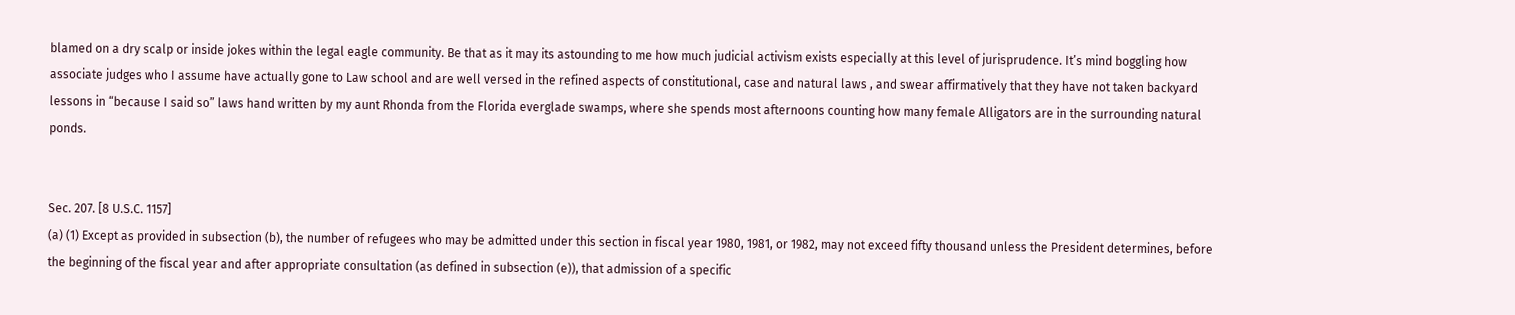blamed on a dry scalp or inside jokes within the legal eagle community. Be that as it may its astounding to me how much judicial activism exists especially at this level of jurisprudence. It’s mind boggling how associate judges who I assume have actually gone to Law school and are well versed in the refined aspects of constitutional, case and natural laws , and swear affirmatively that they have not taken backyard lessons in “because I said so” laws hand written by my aunt Rhonda from the Florida everglade swamps, where she spends most afternoons counting how many female Alligators are in the surrounding natural ponds.


Sec. 207. [8 U.S.C. 1157]
(a) (1) Except as provided in subsection (b), the number of refugees who may be admitted under this section in fiscal year 1980, 1981, or 1982, may not exceed fifty thousand unless the President determines, before the beginning of the fiscal year and after appropriate consultation (as defined in subsection (e)), that admission of a specific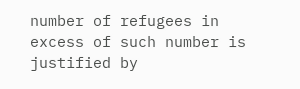number of refugees in excess of such number is justified by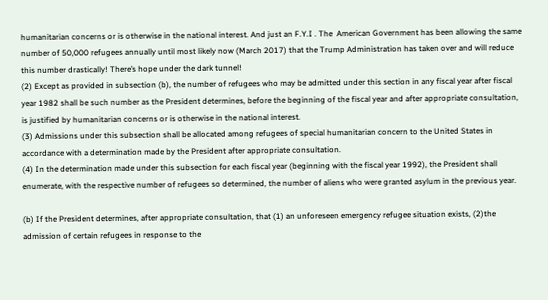humanitarian concerns or is otherwise in the national interest. And just an F.Y.I . The  American Government has been allowing the same number of 50,000 refugees annually until most likely now (March 2017) that the Trump Administration has taken over and will reduce this number drastically! There’s hope under the dark tunnel!
(2) Except as provided in subsection (b), the number of refugees who may be admitted under this section in any fiscal year after fiscal year 1982 shall be such number as the President determines, before the beginning of the fiscal year and after appropriate consultation, is justified by humanitarian concerns or is otherwise in the national interest.
(3) Admissions under this subsection shall be allocated among refugees of special humanitarian concern to the United States in accordance with a determination made by the President after appropriate consultation.
(4) In the determination made under this subsection for each fiscal year (beginning with the fiscal year 1992), the President shall enumerate, with the respective number of refugees so determined, the number of aliens who were granted asylum in the previous year.

(b) If the President determines, after appropriate consultation, that (1) an unforeseen emergency refugee situation exists, (2)the admission of certain refugees in response to the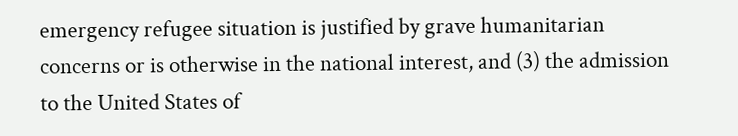emergency refugee situation is justified by grave humanitarian concerns or is otherwise in the national interest, and (3) the admission to the United States of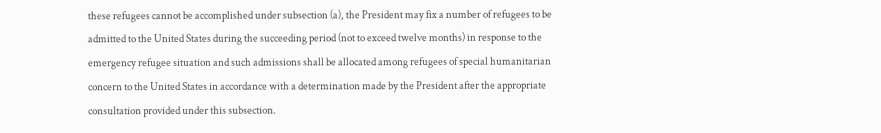these refugees cannot be accomplished under subsection (a), the President may fix a number of refugees to be admitted to the United States during the succeeding period (not to exceed twelve months) in response to the emergency refugee situation and such admissions shall be allocated among refugees of special humanitarian concern to the United States in accordance with a determination made by the President after the appropriate consultation provided under this subsection.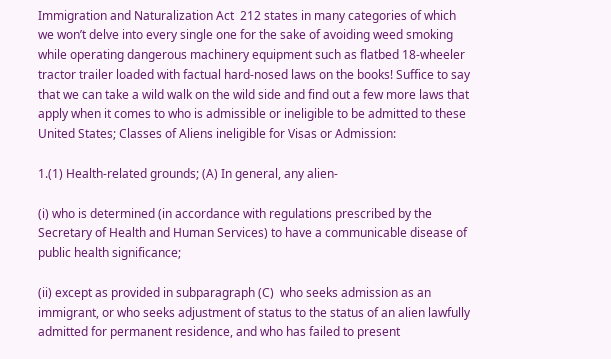Immigration and Naturalization Act  212 states in many categories of which we won’t delve into every single one for the sake of avoiding weed smoking while operating dangerous machinery equipment such as flatbed 18-wheeler tractor trailer loaded with factual hard-nosed laws on the books! Suffice to say that we can take a wild walk on the wild side and find out a few more laws that apply when it comes to who is admissible or ineligible to be admitted to these United States; Classes of Aliens ineligible for Visas or Admission:

1.(1) Health-related grounds; (A) In general, any alien-

(i) who is determined (in accordance with regulations prescribed by the Secretary of Health and Human Services) to have a communicable disease of public health significance;

(ii) except as provided in subparagraph (C)  who seeks admission as an immigrant, or who seeks adjustment of status to the status of an alien lawfully admitted for permanent residence, and who has failed to present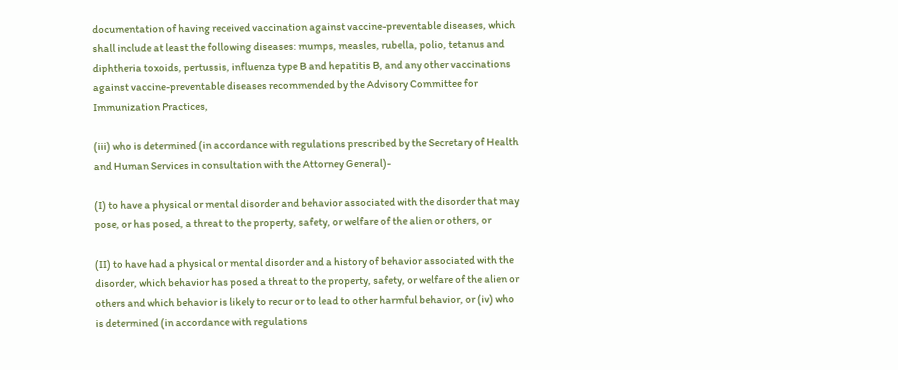documentation of having received vaccination against vaccine-preventable diseases, which shall include at least the following diseases: mumps, measles, rubella, polio, tetanus and diphtheria toxoids, pertussis, influenza type B and hepatitis B, and any other vaccinations against vaccine-preventable diseases recommended by the Advisory Committee for Immunization Practices,

(iii) who is determined (in accordance with regulations prescribed by the Secretary of Health and Human Services in consultation with the Attorney General)-

(I) to have a physical or mental disorder and behavior associated with the disorder that may pose, or has posed, a threat to the property, safety, or welfare of the alien or others, or

(II) to have had a physical or mental disorder and a history of behavior associated with the disorder, which behavior has posed a threat to the property, safety, or welfare of the alien or others and which behavior is likely to recur or to lead to other harmful behavior, or (iv) who is determined (in accordance with regulations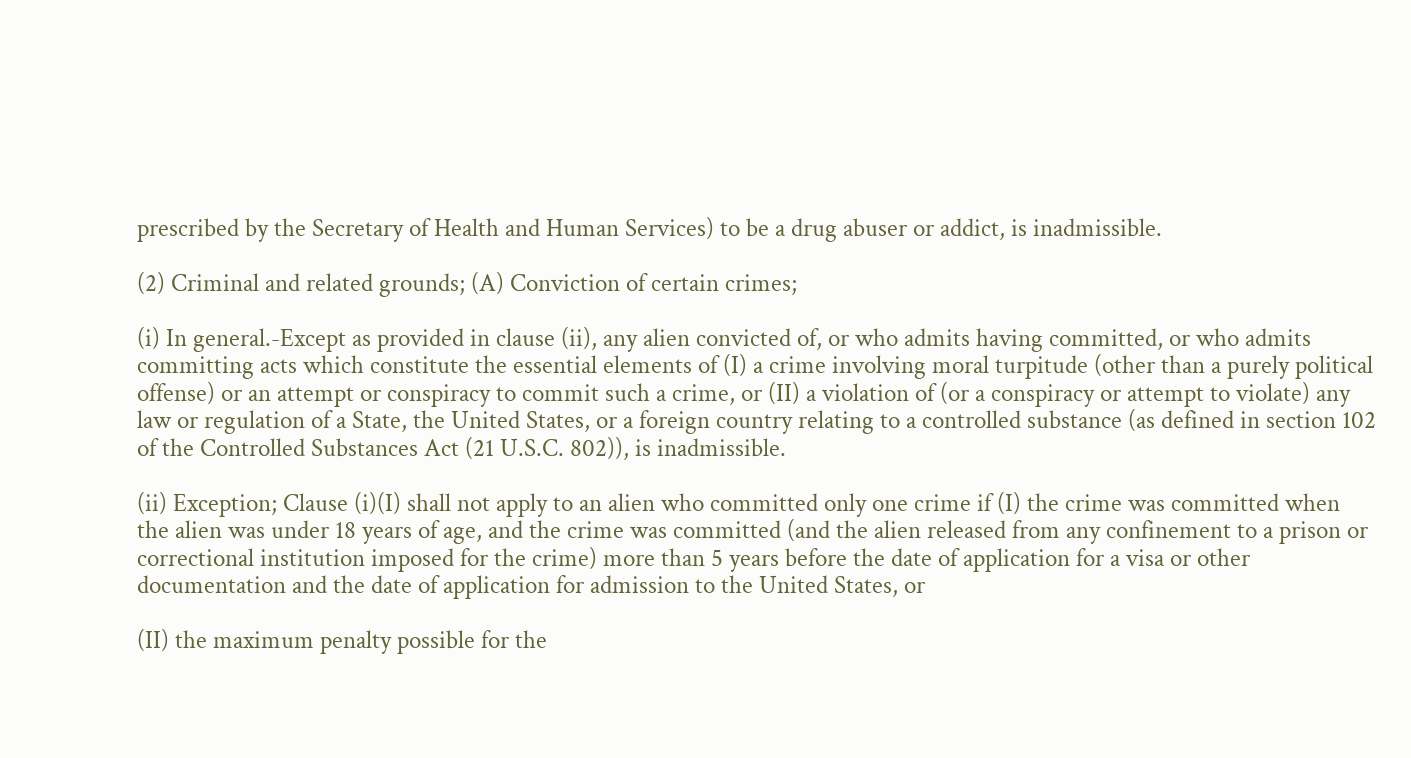prescribed by the Secretary of Health and Human Services) to be a drug abuser or addict, is inadmissible.

(2) Criminal and related grounds; (A) Conviction of certain crimes;

(i) In general.-Except as provided in clause (ii), any alien convicted of, or who admits having committed, or who admits committing acts which constitute the essential elements of (I) a crime involving moral turpitude (other than a purely political offense) or an attempt or conspiracy to commit such a crime, or (II) a violation of (or a conspiracy or attempt to violate) any law or regulation of a State, the United States, or a foreign country relating to a controlled substance (as defined in section 102 of the Controlled Substances Act (21 U.S.C. 802)), is inadmissible.

(ii) Exception; Clause (i)(I) shall not apply to an alien who committed only one crime if (I) the crime was committed when the alien was under 18 years of age, and the crime was committed (and the alien released from any confinement to a prison or correctional institution imposed for the crime) more than 5 years before the date of application for a visa or other documentation and the date of application for admission to the United States, or

(II) the maximum penalty possible for the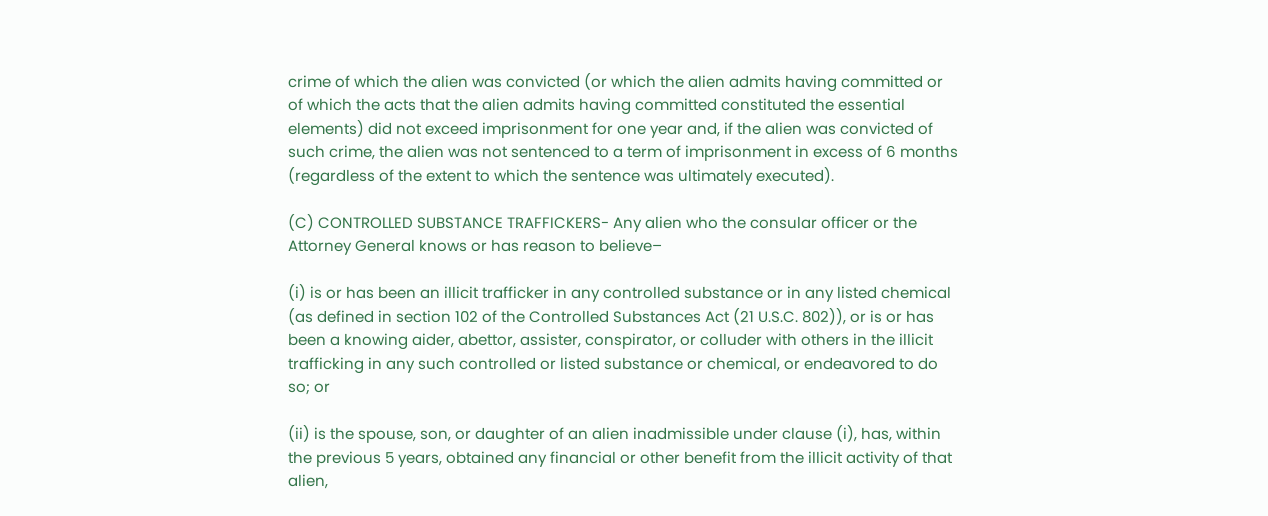crime of which the alien was convicted (or which the alien admits having committed or of which the acts that the alien admits having committed constituted the essential elements) did not exceed imprisonment for one year and, if the alien was convicted of such crime, the alien was not sentenced to a term of imprisonment in excess of 6 months (regardless of the extent to which the sentence was ultimately executed).

(C) CONTROLLED SUBSTANCE TRAFFICKERS- Any alien who the consular officer or the Attorney General knows or has reason to believe–

(i) is or has been an illicit trafficker in any controlled substance or in any listed chemical (as defined in section 102 of the Controlled Substances Act (21 U.S.C. 802)), or is or has been a knowing aider, abettor, assister, conspirator, or colluder with others in the illicit trafficking in any such controlled or listed substance or chemical, or endeavored to do so; or

(ii) is the spouse, son, or daughter of an alien inadmissible under clause (i), has, within the previous 5 years, obtained any financial or other benefit from the illicit activity of that alien,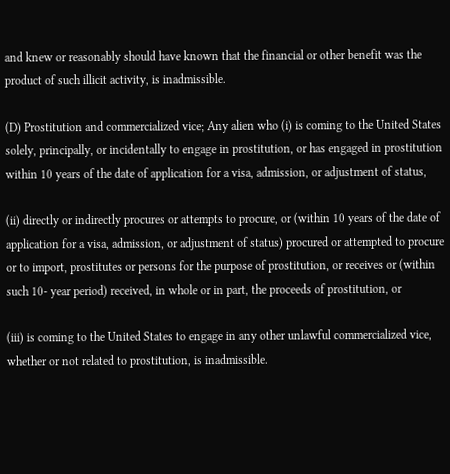and knew or reasonably should have known that the financial or other benefit was the product of such illicit activity, is inadmissible.

(D) Prostitution and commercialized vice; Any alien who (i) is coming to the United States solely, principally, or incidentally to engage in prostitution, or has engaged in prostitution within 10 years of the date of application for a visa, admission, or adjustment of status,

(ii) directly or indirectly procures or attempts to procure, or (within 10 years of the date of application for a visa, admission, or adjustment of status) procured or attempted to procure or to import, prostitutes or persons for the purpose of prostitution, or receives or (within such 10- year period) received, in whole or in part, the proceeds of prostitution, or

(iii) is coming to the United States to engage in any other unlawful commercialized vice, whether or not related to prostitution, is inadmissible.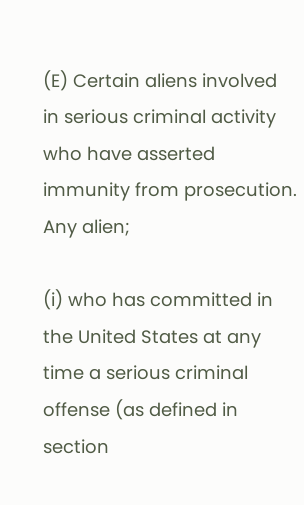(E) Certain aliens involved in serious criminal activity who have asserted immunity from prosecution. Any alien;

(i) who has committed in the United States at any time a serious criminal offense (as defined in section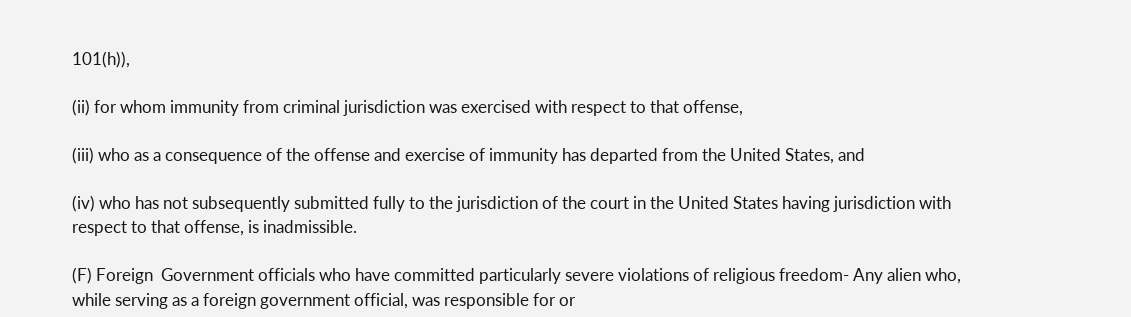101(h)),

(ii) for whom immunity from criminal jurisdiction was exercised with respect to that offense,

(iii) who as a consequence of the offense and exercise of immunity has departed from the United States, and

(iv) who has not subsequently submitted fully to the jurisdiction of the court in the United States having jurisdiction with respect to that offense, is inadmissible.

(F) Foreign  Government officials who have committed particularly severe violations of religious freedom- Any alien who, while serving as a foreign government official, was responsible for or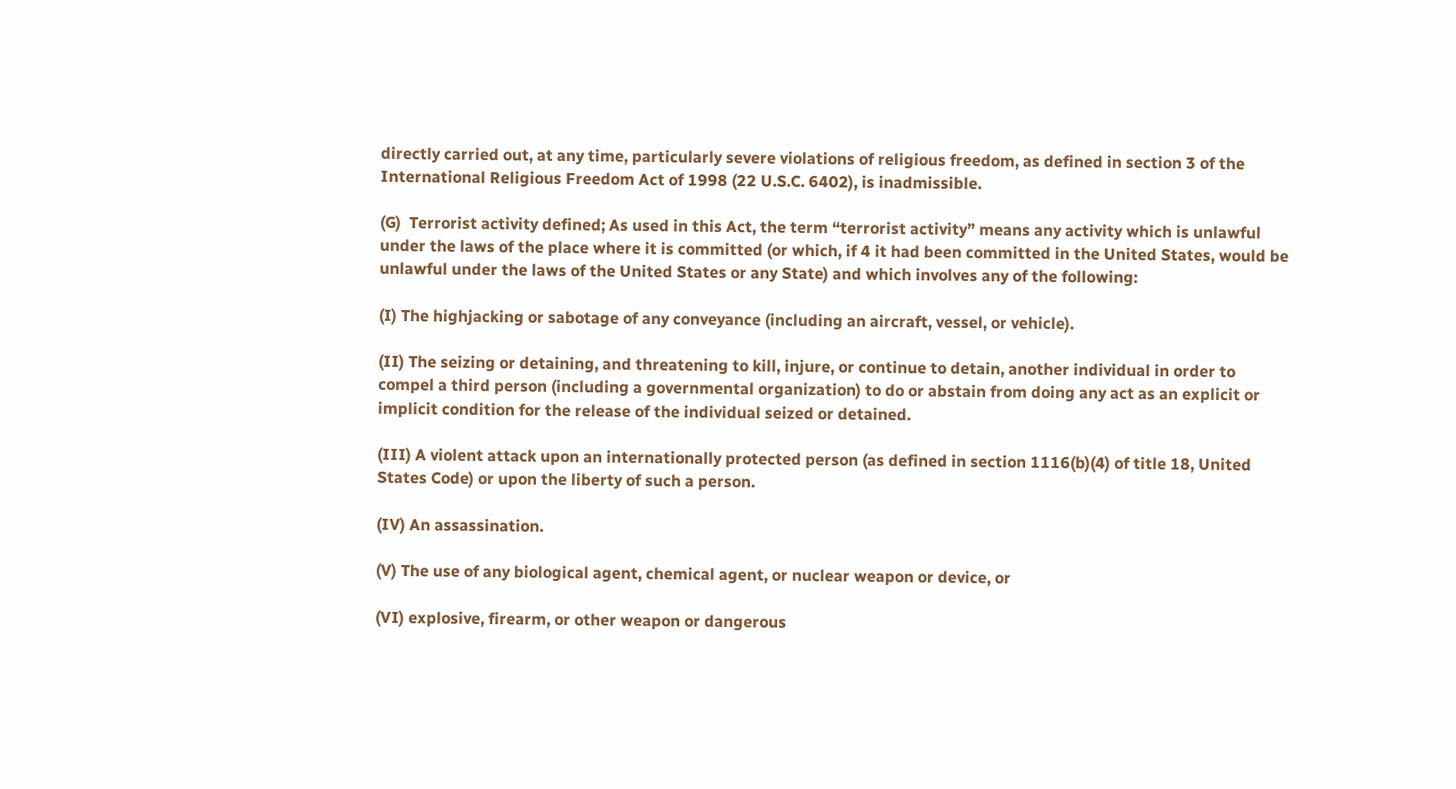directly carried out, at any time, particularly severe violations of religious freedom, as defined in section 3 of the International Religious Freedom Act of 1998 (22 U.S.C. 6402), is inadmissible.

(G)  Terrorist activity defined; As used in this Act, the term “terrorist activity” means any activity which is unlawful under the laws of the place where it is committed (or which, if 4 it had been committed in the United States, would be unlawful under the laws of the United States or any State) and which involves any of the following:

(I) The highjacking or sabotage of any conveyance (including an aircraft, vessel, or vehicle).

(II) The seizing or detaining, and threatening to kill, injure, or continue to detain, another individual in order to compel a third person (including a governmental organization) to do or abstain from doing any act as an explicit or implicit condition for the release of the individual seized or detained.

(III) A violent attack upon an internationally protected person (as defined in section 1116(b)(4) of title 18, United States Code) or upon the liberty of such a person.

(IV) An assassination.

(V) The use of any biological agent, chemical agent, or nuclear weapon or device, or

(VI) explosive, firearm, or other weapon or dangerous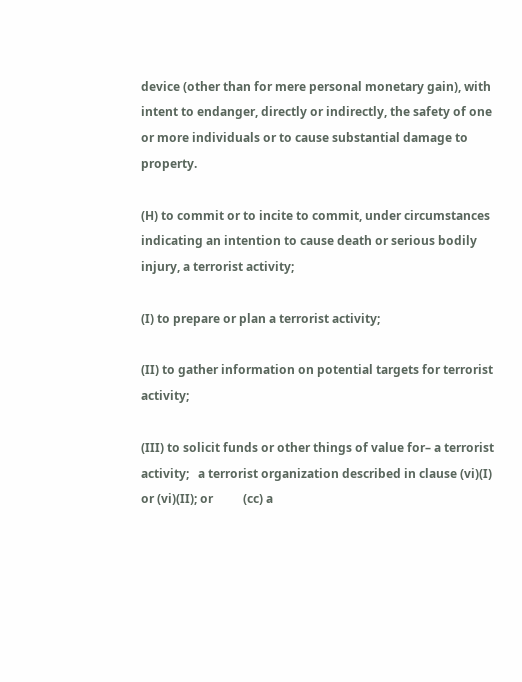device (other than for mere personal monetary gain), with intent to endanger, directly or indirectly, the safety of one or more individuals or to cause substantial damage to property.

(H) to commit or to incite to commit, under circumstances indicating an intention to cause death or serious bodily injury, a terrorist activity;

(I) to prepare or plan a terrorist activity;

(II) to gather information on potential targets for terrorist activity;

(III) to solicit funds or other things of value for– a terrorist activity;   a terrorist organization described in clause (vi)(I) or (vi)(II); or          (cc) a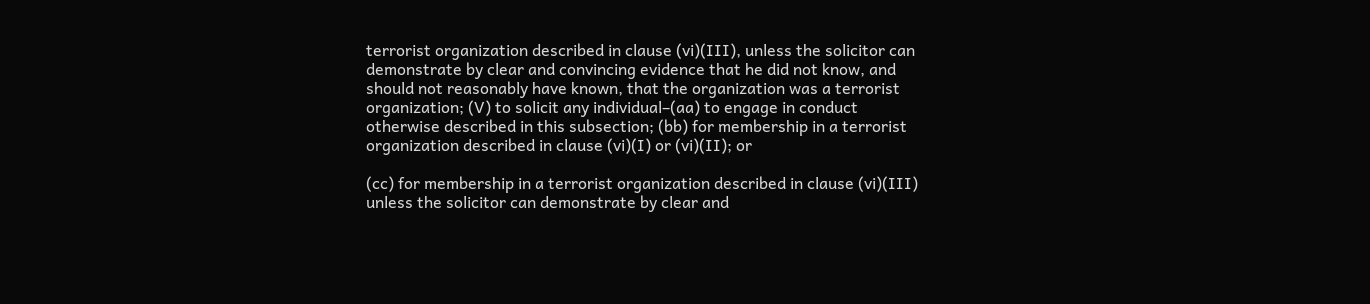terrorist organization described in clause (vi)(III), unless the solicitor can demonstrate by clear and convincing evidence that he did not know, and should not reasonably have known, that the organization was a terrorist organization; (V) to solicit any individual–(aa) to engage in conduct otherwise described in this subsection; (bb) for membership in a terrorist organization described in clause (vi)(I) or (vi)(II); or

(cc) for membership in a terrorist organization described in clause (vi)(III) unless the solicitor can demonstrate by clear and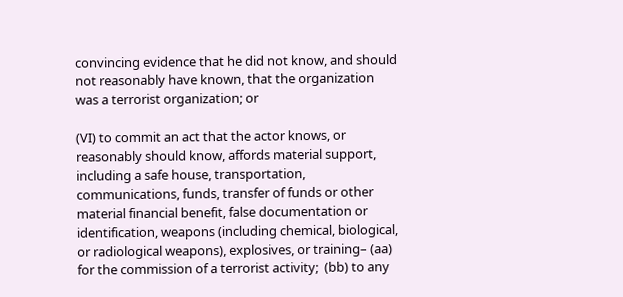convincing evidence that he did not know, and should not reasonably have known, that the organization was a terrorist organization; or

(VI) to commit an act that the actor knows, or reasonably should know, affords material support, including a safe house, transportation, communications, funds, transfer of funds or other material financial benefit, false documentation or identification, weapons (including chemical, biological, or radiological weapons), explosives, or training– (aa) for the commission of a terrorist activity;  (bb) to any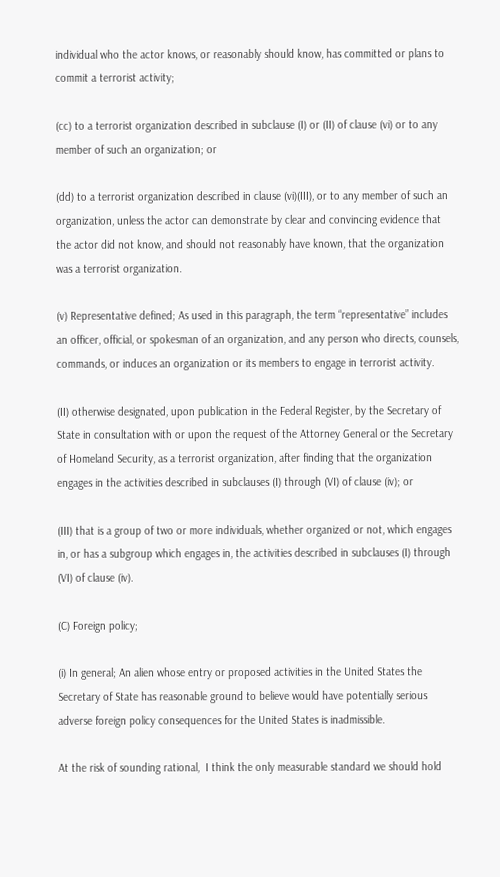individual who the actor knows, or reasonably should know, has committed or plans to commit a terrorist activity;

(cc) to a terrorist organization described in subclause (I) or (II) of clause (vi) or to any member of such an organization; or

(dd) to a terrorist organization described in clause (vi)(III), or to any member of such an organization, unless the actor can demonstrate by clear and convincing evidence that the actor did not know, and should not reasonably have known, that the organization was a terrorist organization.

(v) Representative defined; As used in this paragraph, the term “representative” includes an officer, official, or spokesman of an organization, and any person who directs, counsels, commands, or induces an organization or its members to engage in terrorist activity.

(II) otherwise designated, upon publication in the Federal Register, by the Secretary of State in consultation with or upon the request of the Attorney General or the Secretary of Homeland Security, as a terrorist organization, after finding that the organization engages in the activities described in subclauses (I) through (VI) of clause (iv); or

(III) that is a group of two or more individuals, whether organized or not, which engages in, or has a subgroup which engages in, the activities described in subclauses (I) through (VI) of clause (iv).

(C) Foreign policy;

(i) In general; An alien whose entry or proposed activities in the United States the Secretary of State has reasonable ground to believe would have potentially serious adverse foreign policy consequences for the United States is inadmissible.

At the risk of sounding rational,  I think the only measurable standard we should hold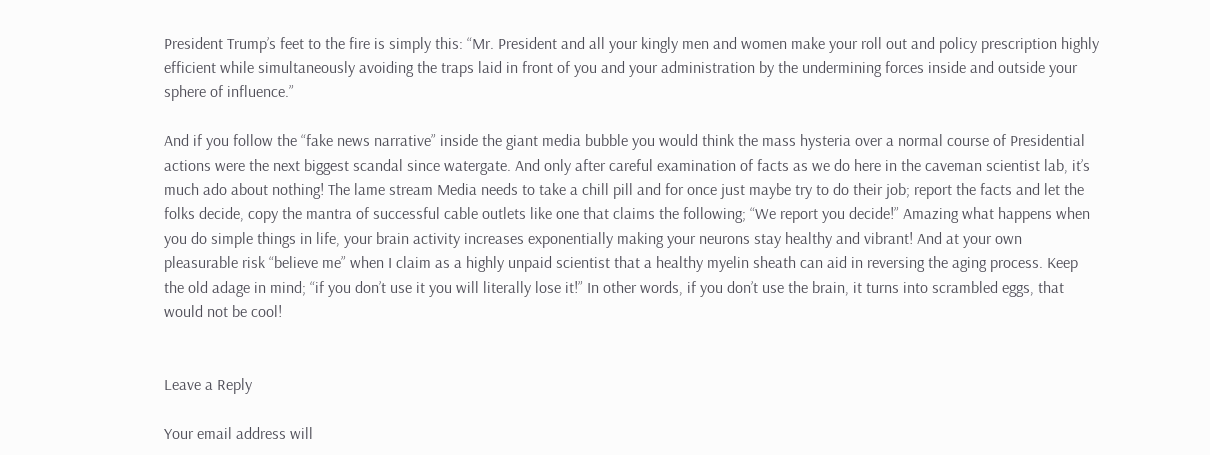President Trump’s feet to the fire is simply this: “Mr. President and all your kingly men and women make your roll out and policy prescription highly efficient while simultaneously avoiding the traps laid in front of you and your administration by the undermining forces inside and outside your sphere of influence.”

And if you follow the “fake news narrative” inside the giant media bubble you would think the mass hysteria over a normal course of Presidential actions were the next biggest scandal since watergate. And only after careful examination of facts as we do here in the caveman scientist lab, it’s much ado about nothing! The lame stream Media needs to take a chill pill and for once just maybe try to do their job; report the facts and let the folks decide, copy the mantra of successful cable outlets like one that claims the following; “We report you decide!” Amazing what happens when you do simple things in life, your brain activity increases exponentially making your neurons stay healthy and vibrant! And at your own pleasurable risk “believe me” when I claim as a highly unpaid scientist that a healthy myelin sheath can aid in reversing the aging process. Keep the old adage in mind; “if you don’t use it you will literally lose it!” In other words, if you don’t use the brain, it turns into scrambled eggs, that would not be cool!


Leave a Reply

Your email address will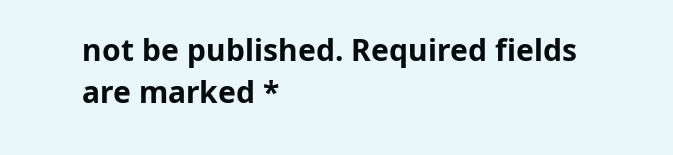not be published. Required fields are marked *